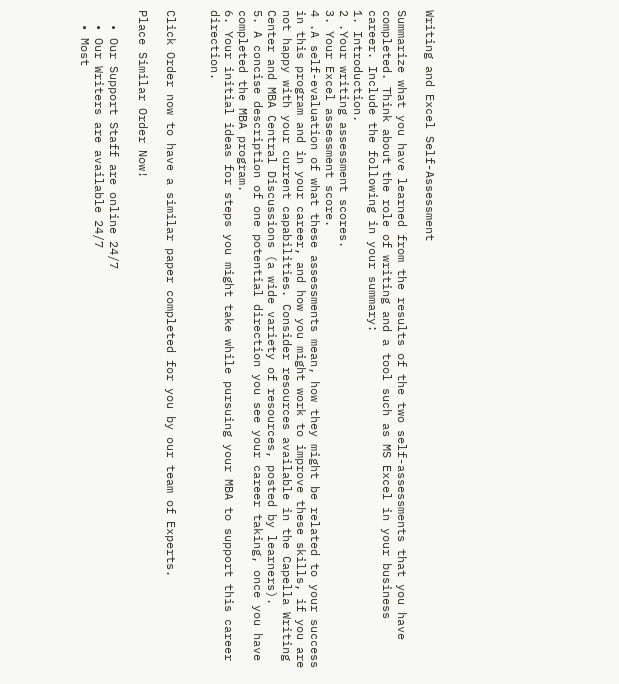Writing and Excel Self-Assessment

Summarize what you have learned from the results of the two self-assessments that you have completed. Think about the role of writing and a tool such as MS Excel in your business career. Include the following in your summary:
1. Introduction.
2 .Your writing assessment scores.
3. Your Excel assessment score.
4 .A self-evaluation of what these assessments mean, how they might be related to your success in this program and in your career, and how you might work to improve these skills, if you are not happy with your current capabilities. Consider resources available in the Capella Writing Center and MBA Central Discussions (a wide variety of resources, posted by learners).
5. A concise description of one potential direction you see your career taking, once you have completed the MBA program.
6. Your initial ideas for steps you might take while pursuing your MBA to support this career direction.


Click Order now to have a similar paper completed for you by our team of Experts.

Place Similar Order Now!

  • Our Support Staff are online 24/7
  • Our Writers are available 24/7
  • Most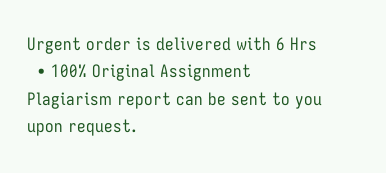Urgent order is delivered with 6 Hrs
  • 100% Original Assignment Plagiarism report can be sent to you upon request.